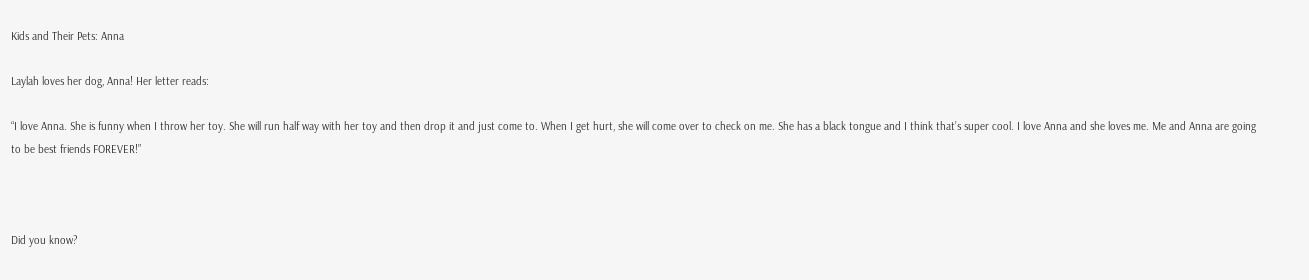Kids and Their Pets: Anna

Laylah loves her dog, Anna! Her letter reads:

“I love Anna. She is funny when I throw her toy. She will run half way with her toy and then drop it and just come to. When I get hurt, she will come over to check on me. She has a black tongue and I think that’s super cool. I love Anna and she loves me. Me and Anna are going to be best friends FOREVER!”



Did you know?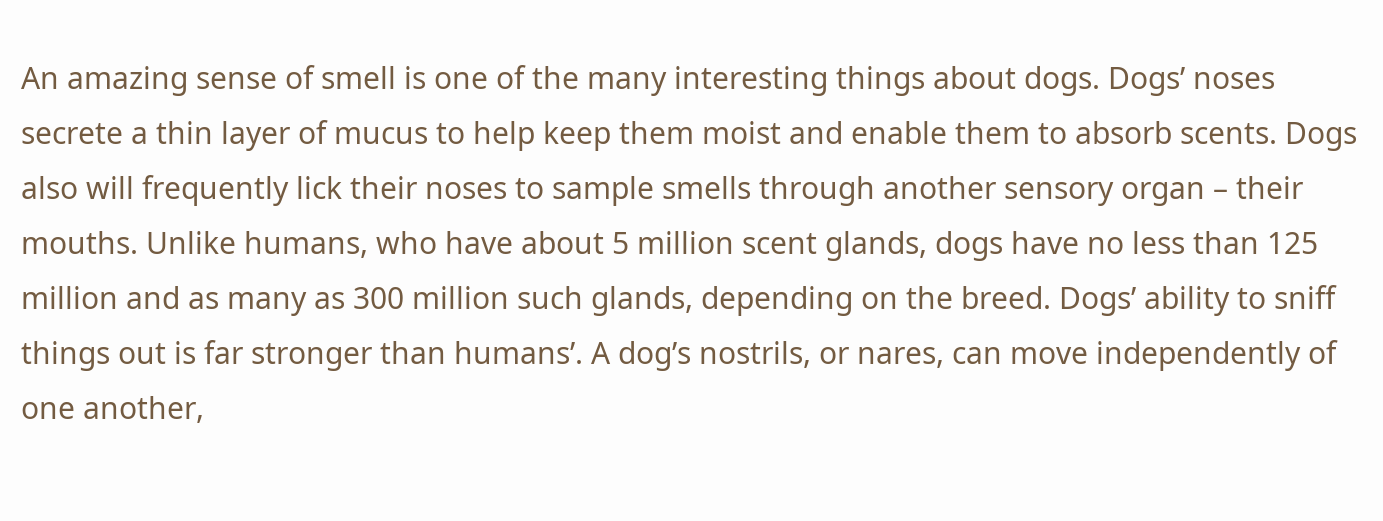An amazing sense of smell is one of the many interesting things about dogs. Dogs’ noses secrete a thin layer of mucus to help keep them moist and enable them to absorb scents. Dogs also will frequently lick their noses to sample smells through another sensory organ – their mouths. Unlike humans, who have about 5 million scent glands, dogs have no less than 125 million and as many as 300 million such glands, depending on the breed. Dogs’ ability to sniff things out is far stronger than humans’. A dog’s nostrils, or nares, can move independently of one another,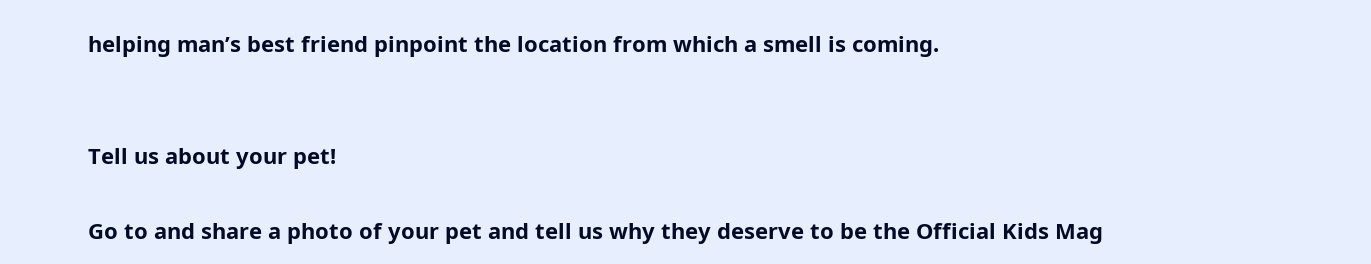helping man’s best friend pinpoint the location from which a smell is coming.


Tell us about your pet!

Go to and share a photo of your pet and tell us why they deserve to be the Official Kids Mag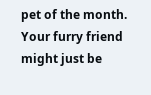pet of the month. Your furry friend might just be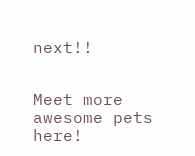next!!


Meet more awesome pets here!